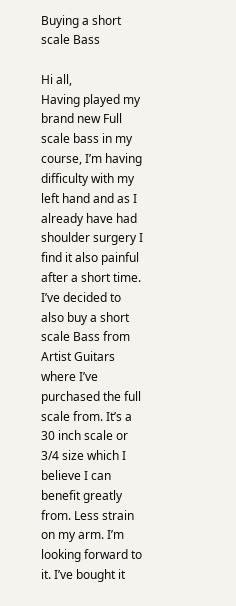Buying a short scale Bass

Hi all,
Having played my brand new Full scale bass in my course, I’m having difficulty with my left hand and as I already have had shoulder surgery I find it also painful after a short time. I’ve decided to also buy a short scale Bass from Artist Guitars where I’ve purchased the full scale from. It’s a 30 inch scale or 3/4 size which I believe I can benefit greatly from. Less strain on my arm. I’m looking forward to it. I’ve bought it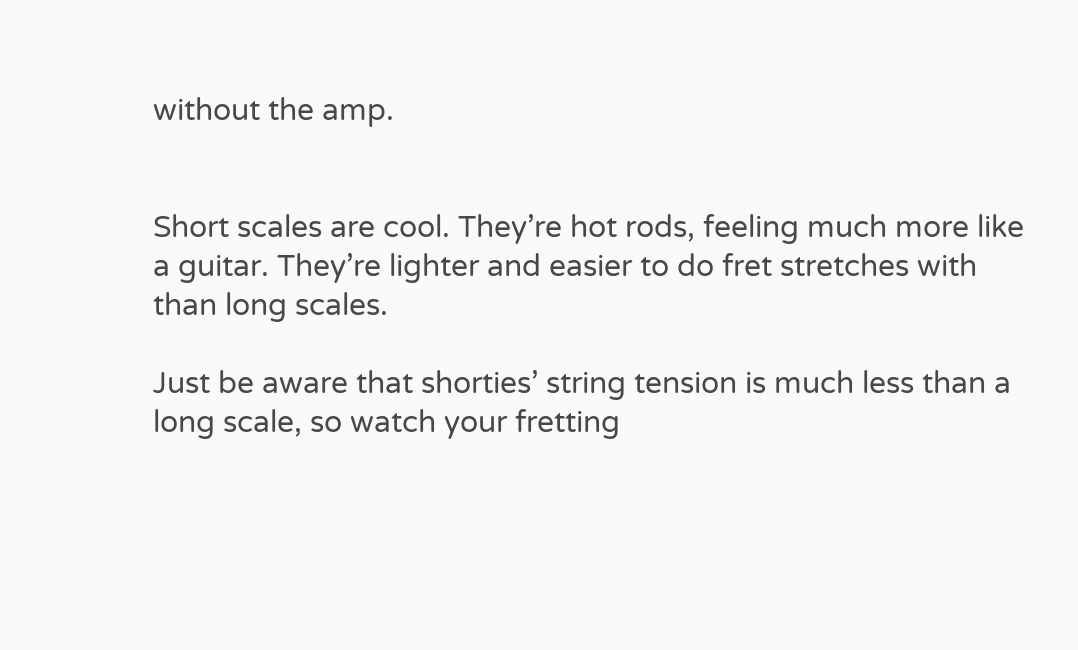without the amp.


Short scales are cool. They’re hot rods, feeling much more like a guitar. They’re lighter and easier to do fret stretches with than long scales.

Just be aware that shorties’ string tension is much less than a long scale, so watch your fretting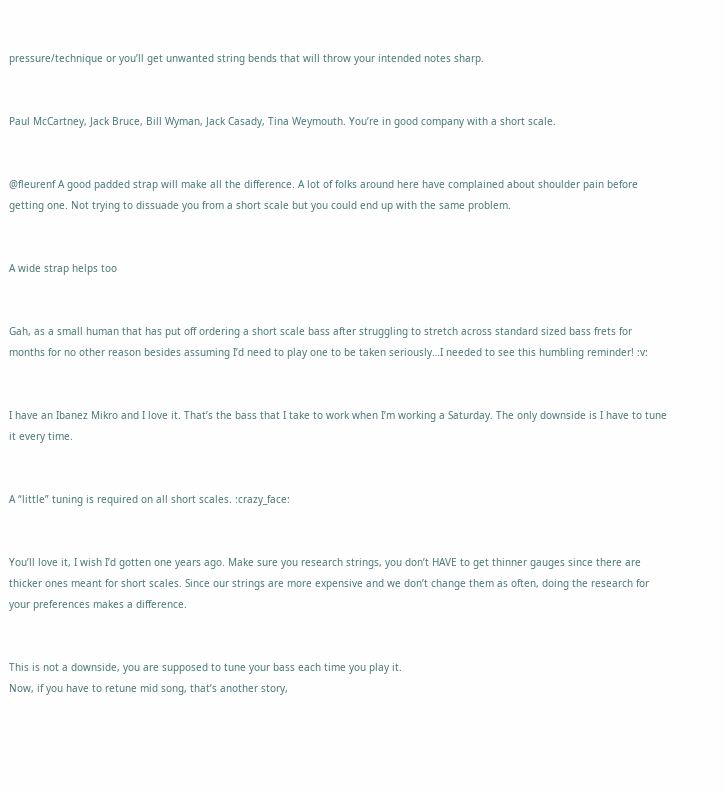pressure/technique or you’ll get unwanted string bends that will throw your intended notes sharp.


Paul McCartney, Jack Bruce, Bill Wyman, Jack Casady, Tina Weymouth. You’re in good company with a short scale.


@fleurenf A good padded strap will make all the difference. A lot of folks around here have complained about shoulder pain before getting one. Not trying to dissuade you from a short scale but you could end up with the same problem.


A wide strap helps too


Gah, as a small human that has put off ordering a short scale bass after struggling to stretch across standard sized bass frets for months for no other reason besides assuming I’d need to play one to be taken seriously…I needed to see this humbling reminder! :v:


I have an Ibanez Mikro and I love it. That’s the bass that I take to work when I’m working a Saturday. The only downside is I have to tune it every time.


A “little” tuning is required on all short scales. :crazy_face:


You’ll love it, I wish I’d gotten one years ago. Make sure you research strings, you don’t HAVE to get thinner gauges since there are thicker ones meant for short scales. Since our strings are more expensive and we don’t change them as often, doing the research for your preferences makes a difference.


This is not a downside, you are supposed to tune your bass each time you play it.
Now, if you have to retune mid song, that’s another story,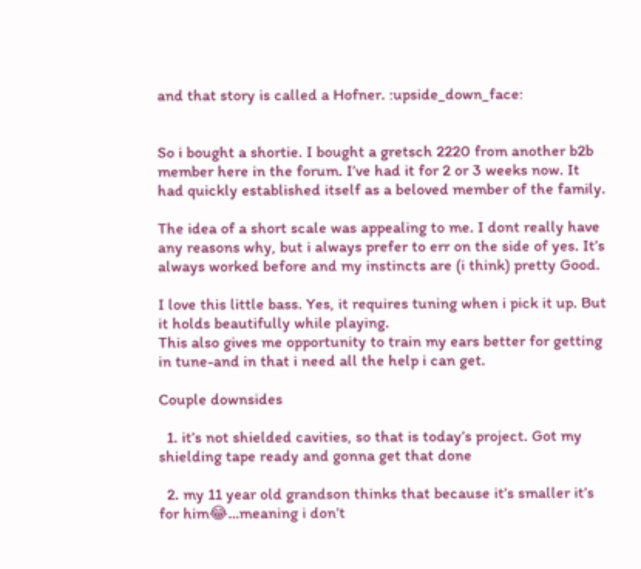and that story is called a Hofner. :upside_down_face:


So i bought a shortie. I bought a gretsch 2220 from another b2b member here in the forum. I’ve had it for 2 or 3 weeks now. It had quickly established itself as a beloved member of the family.

The idea of a short scale was appealing to me. I dont really have any reasons why, but i always prefer to err on the side of yes. It’s always worked before and my instincts are (i think) pretty Good.

I love this little bass. Yes, it requires tuning when i pick it up. But it holds beautifully while playing.
This also gives me opportunity to train my ears better for getting in tune-and in that i need all the help i can get.

Couple downsides

  1. it’s not shielded cavities, so that is today’s project. Got my shielding tape ready and gonna get that done

  2. my 11 year old grandson thinks that because it’s smaller it’s for him😂…meaning i don’t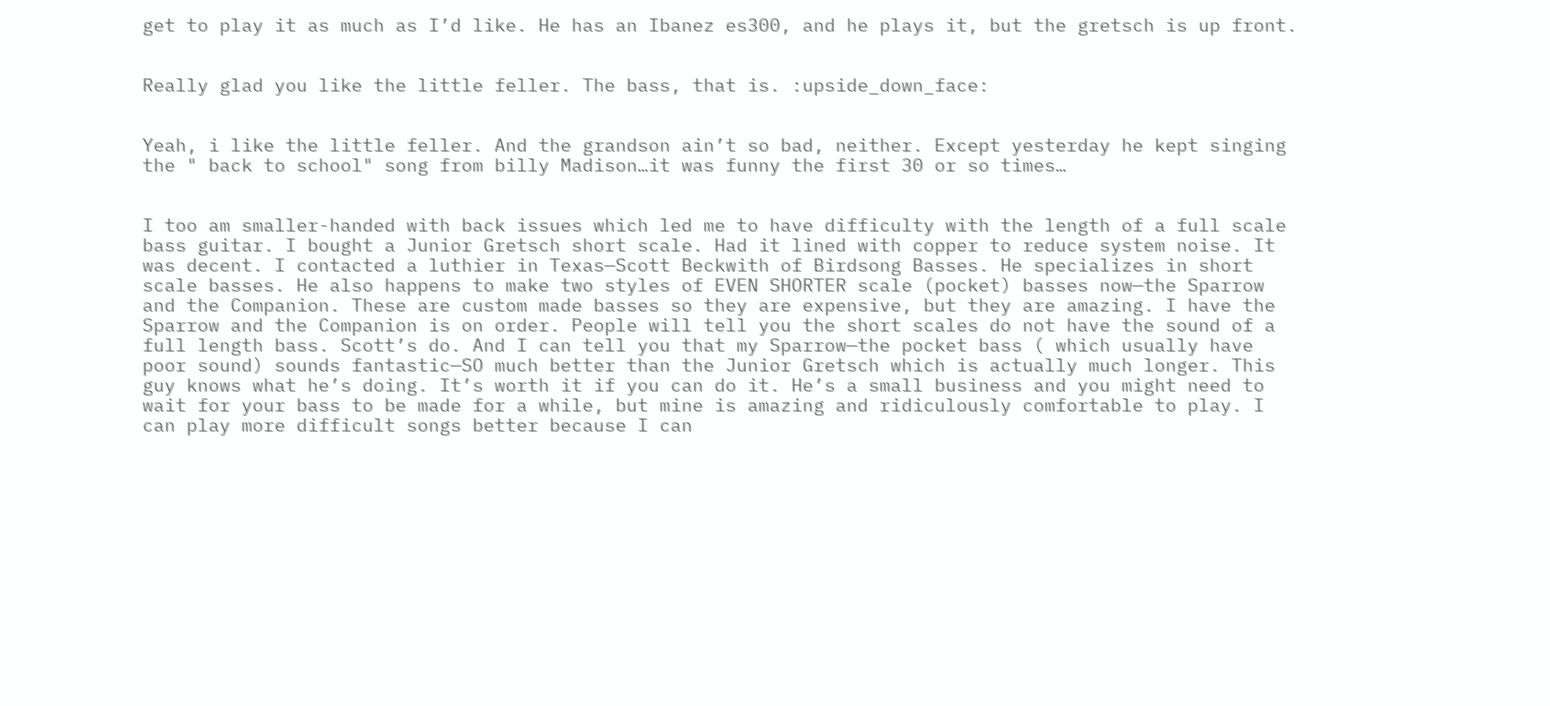get to play it as much as I’d like. He has an Ibanez es300, and he plays it, but the gretsch is up front.


Really glad you like the little feller. The bass, that is. :upside_down_face:


Yeah, i like the little feller. And the grandson ain’t so bad, neither. Except yesterday he kept singing the " back to school" song from billy Madison…it was funny the first 30 or so times…


I too am smaller-handed with back issues which led me to have difficulty with the length of a full scale bass guitar. I bought a Junior Gretsch short scale. Had it lined with copper to reduce system noise. It was decent. I contacted a luthier in Texas—Scott Beckwith of Birdsong Basses. He specializes in short scale basses. He also happens to make two styles of EVEN SHORTER scale (pocket) basses now—the Sparrow and the Companion. These are custom made basses so they are expensive, but they are amazing. I have the Sparrow and the Companion is on order. People will tell you the short scales do not have the sound of a full length bass. Scott’s do. And I can tell you that my Sparrow—the pocket bass ( which usually have poor sound) sounds fantastic—SO much better than the Junior Gretsch which is actually much longer. This guy knows what he’s doing. It’s worth it if you can do it. He’s a small business and you might need to wait for your bass to be made for a while, but mine is amazing and ridiculously comfortable to play. I can play more difficult songs better because I can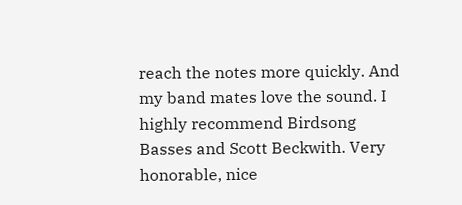reach the notes more quickly. And my band mates love the sound. I highly recommend Birdsong Basses and Scott Beckwith. Very honorable, nice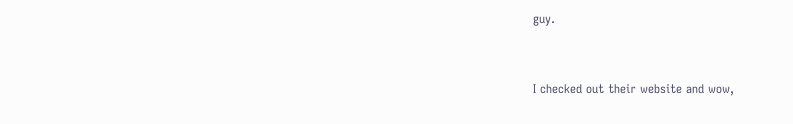guy.


I checked out their website and wow,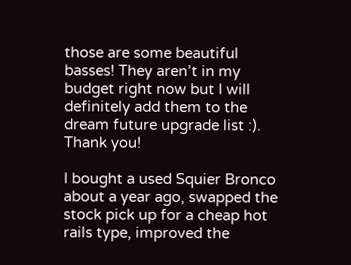those are some beautiful basses! They aren’t in my budget right now but I will definitely add them to the dream future upgrade list :). Thank you!

I bought a used Squier Bronco about a year ago, swapped the stock pick up for a cheap hot rails type, improved the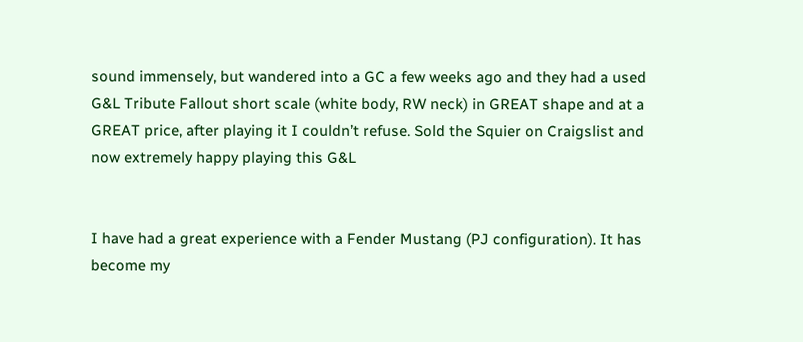sound immensely, but wandered into a GC a few weeks ago and they had a used G&L Tribute Fallout short scale (white body, RW neck) in GREAT shape and at a GREAT price, after playing it I couldn’t refuse. Sold the Squier on Craigslist and now extremely happy playing this G&L


I have had a great experience with a Fender Mustang (PJ configuration). It has become my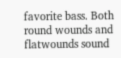favorite bass. Both round wounds and flatwounds sound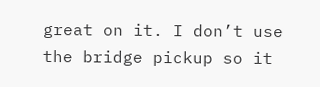great on it. I don’t use the bridge pickup so it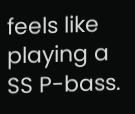feels like playing a SS P-bass.